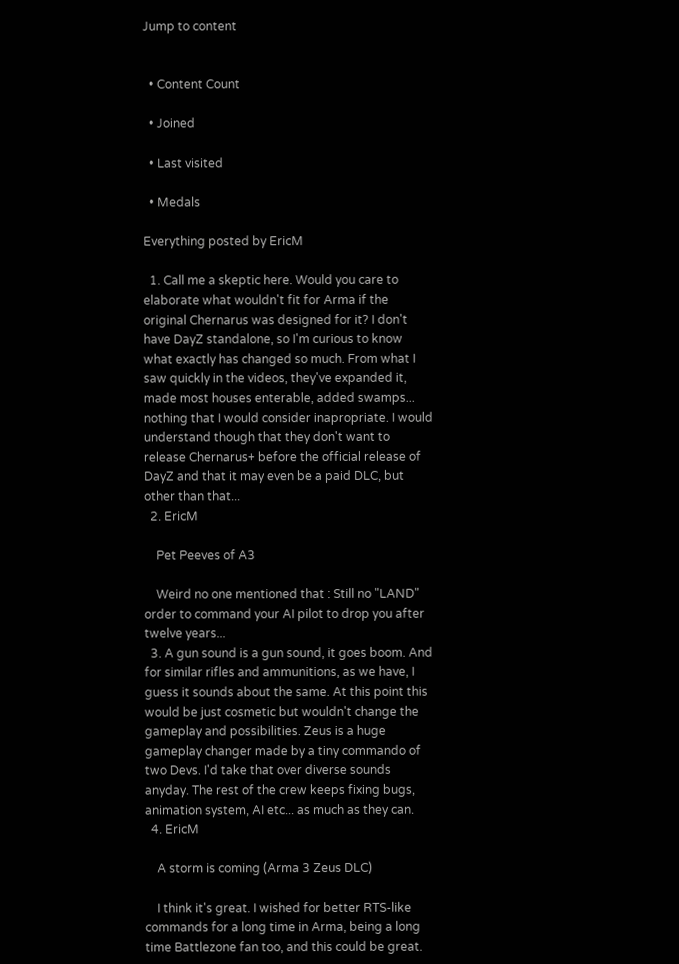Jump to content


  • Content Count

  • Joined

  • Last visited

  • Medals

Everything posted by EricM

  1. Call me a skeptic here. Would you care to elaborate what wouldn't fit for Arma if the original Chernarus was designed for it? I don't have DayZ standalone, so I'm curious to know what exactly has changed so much. From what I saw quickly in the videos, they've expanded it, made most houses enterable, added swamps... nothing that I would consider inapropriate. I would understand though that they don't want to release Chernarus+ before the official release of DayZ and that it may even be a paid DLC, but other than that...
  2. EricM

    Pet Peeves of A3

    Weird no one mentioned that : Still no "LAND" order to command your AI pilot to drop you after twelve years...
  3. A gun sound is a gun sound, it goes boom. And for similar rifles and ammunitions, as we have, I guess it sounds about the same. At this point this would be just cosmetic but wouldn't change the gameplay and possibilities. Zeus is a huge gameplay changer made by a tiny commando of two Devs. I'd take that over diverse sounds anyday. The rest of the crew keeps fixing bugs, animation system, AI etc... as much as they can.
  4. EricM

    A storm is coming (Arma 3 Zeus DLC)

    I think it's great. I wished for better RTS-like commands for a long time in Arma, being a long time Battlezone fan too, and this could be great.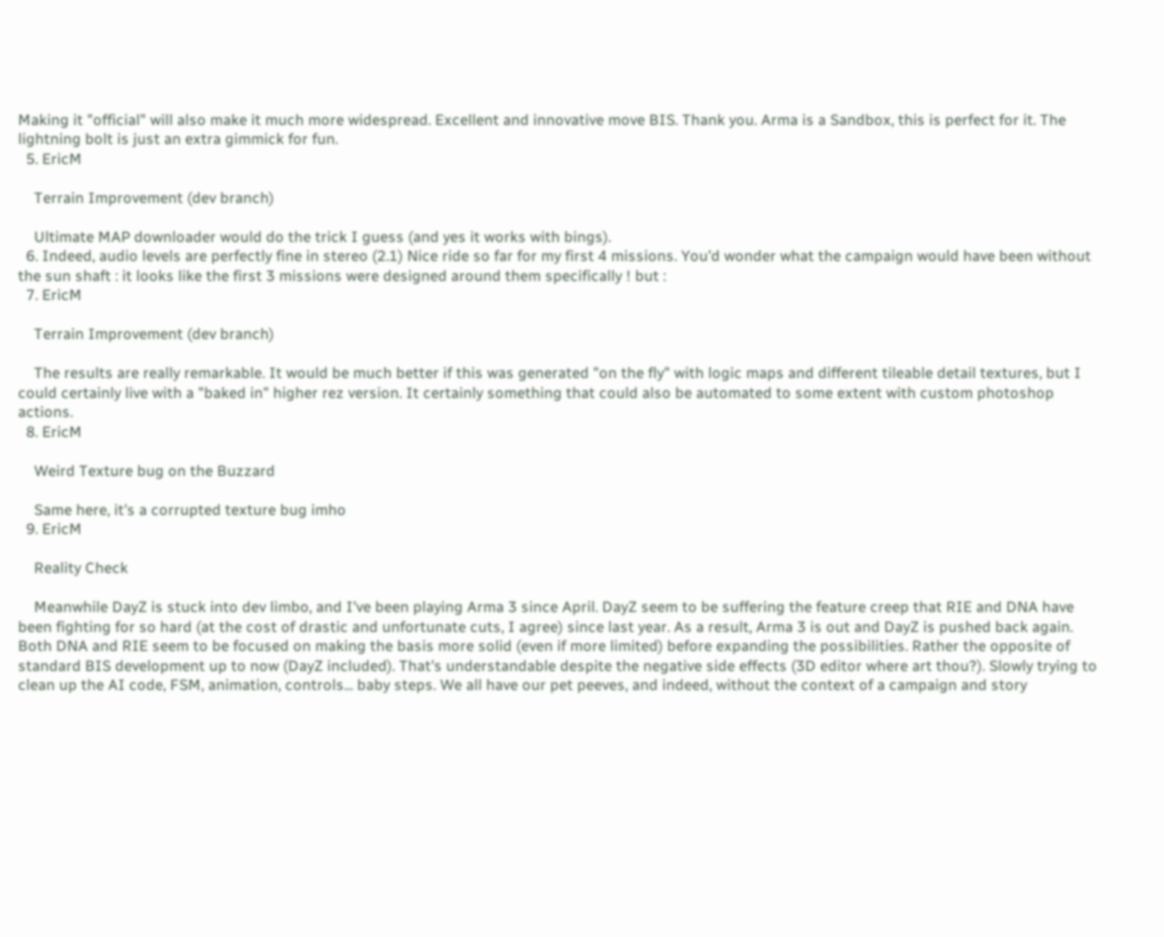Making it "official" will also make it much more widespread. Excellent and innovative move BIS. Thank you. Arma is a Sandbox, this is perfect for it. The lightning bolt is just an extra gimmick for fun.
  5. EricM

    Terrain Improvement (dev branch)

    Ultimate MAP downloader would do the trick I guess (and yes it works with bings).
  6. Indeed, audio levels are perfectly fine in stereo (2.1) Nice ride so far for my first 4 missions. You'd wonder what the campaign would have been without the sun shaft : it looks like the first 3 missions were designed around them specifically ! but :
  7. EricM

    Terrain Improvement (dev branch)

    The results are really remarkable. It would be much better if this was generated "on the fly" with logic maps and different tileable detail textures, but I could certainly live with a "baked in" higher rez version. It certainly something that could also be automated to some extent with custom photoshop actions.
  8. EricM

    Weird Texture bug on the Buzzard

    Same here, it's a corrupted texture bug imho
  9. EricM

    Reality Check

    Meanwhile DayZ is stuck into dev limbo, and I've been playing Arma 3 since April. DayZ seem to be suffering the feature creep that RIE and DNA have been fighting for so hard (at the cost of drastic and unfortunate cuts, I agree) since last year. As a result, Arma 3 is out and DayZ is pushed back again. Both DNA and RIE seem to be focused on making the basis more solid (even if more limited) before expanding the possibilities. Rather the opposite of standard BIS development up to now (DayZ included). That's understandable despite the negative side effects (3D editor where art thou?). Slowly trying to clean up the AI code, FSM, animation, controls... baby steps. We all have our pet peeves, and indeed, without the context of a campaign and story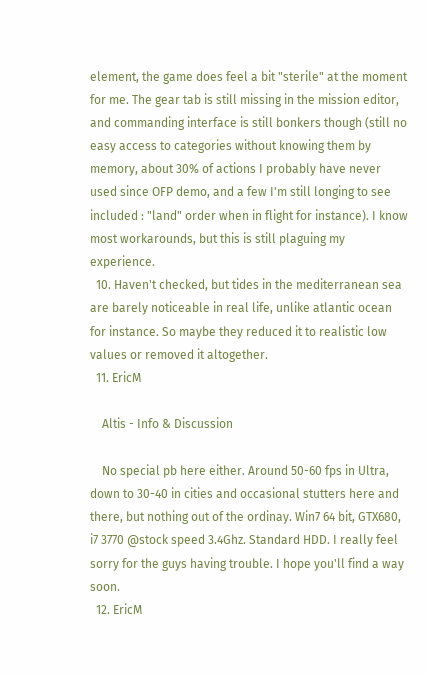element, the game does feel a bit "sterile" at the moment for me. The gear tab is still missing in the mission editor, and commanding interface is still bonkers though (still no easy access to categories without knowing them by memory, about 30% of actions I probably have never used since OFP demo, and a few I'm still longing to see included : "land" order when in flight for instance). I know most workarounds, but this is still plaguing my experience.
  10. Haven't checked, but tides in the mediterranean sea are barely noticeable in real life, unlike atlantic ocean for instance. So maybe they reduced it to realistic low values or removed it altogether.
  11. EricM

    Altis - Info & Discussion

    No special pb here either. Around 50-60 fps in Ultra, down to 30-40 in cities and occasional stutters here and there, but nothing out of the ordinay. Win7 64 bit, GTX680, i7 3770 @stock speed 3.4Ghz. Standard HDD. I really feel sorry for the guys having trouble. I hope you'll find a way soon.
  12. EricM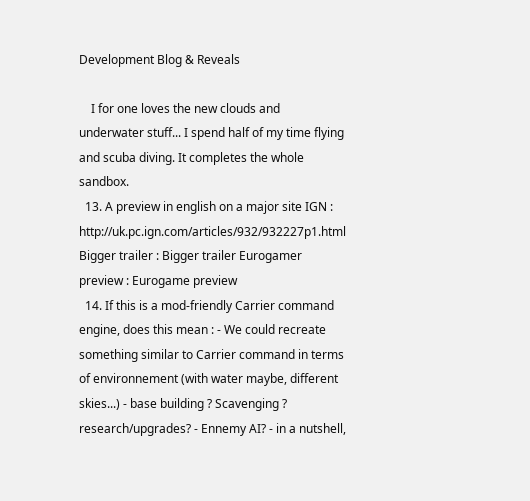Development Blog & Reveals

    I for one loves the new clouds and underwater stuff... I spend half of my time flying and scuba diving. It completes the whole sandbox.
  13. A preview in english on a major site IGN : http://uk.pc.ign.com/articles/932/932227p1.html Bigger trailer : Bigger trailer Eurogamer preview : Eurogame preview
  14. If this is a mod-friendly Carrier command engine, does this mean : - We could recreate something similar to Carrier command in terms of environnement (with water maybe, different skies...) - base building ? Scavenging ? research/upgrades? - Ennemy AI? - in a nutshell,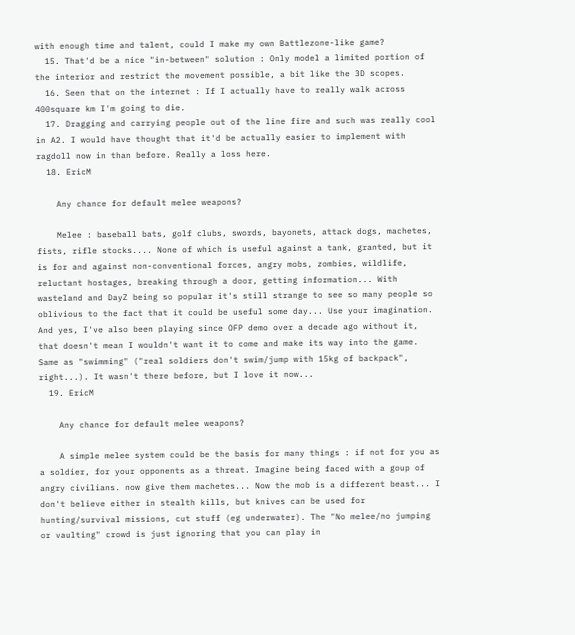with enough time and talent, could I make my own Battlezone-like game?
  15. That'd be a nice "in-between" solution : Only model a limited portion of the interior and restrict the movement possible, a bit like the 3D scopes.
  16. Seen that on the internet : If I actually have to really walk across 400square km I'm going to die.
  17. Dragging and carrying people out of the line fire and such was really cool in A2. I would have thought that it'd be actually easier to implement with ragdoll now in than before. Really a loss here.
  18. EricM

    Any chance for default melee weapons?

    Melee : baseball bats, golf clubs, swords, bayonets, attack dogs, machetes, fists, rifle stocks.... None of which is useful against a tank, granted, but it is for and against non-conventional forces, angry mobs, zombies, wildlife, reluctant hostages, breaking through a door, getting information... With wasteland and DayZ being so popular it's still strange to see so many people so oblivious to the fact that it could be useful some day... Use your imagination. And yes, I've also been playing since OFP demo over a decade ago without it, that doesn't mean I wouldn't want it to come and make its way into the game. Same as "swimming" ("real soldiers don't swim/jump with 15kg of backpack", right...). It wasn't there before, but I love it now...
  19. EricM

    Any chance for default melee weapons?

    A simple melee system could be the basis for many things : if not for you as a soldier, for your opponents as a threat. Imagine being faced with a goup of angry civilians. now give them machetes... Now the mob is a different beast... I don't believe either in stealth kills, but knives can be used for hunting/survival missions, cut stuff (eg underwater). The "No melee/no jumping or vaulting" crowd is just ignoring that you can play in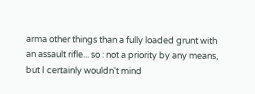arma other things than a fully loaded grunt with an assault rifle... so : not a priority by any means, but I certainly wouldn't mind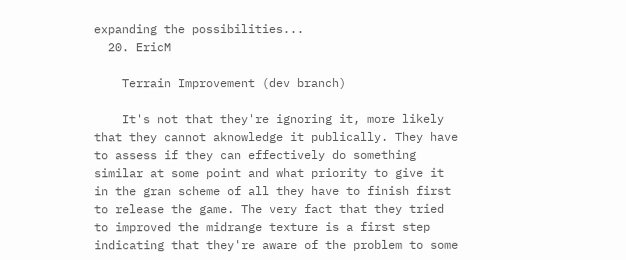expanding the possibilities...
  20. EricM

    Terrain Improvement (dev branch)

    It's not that they're ignoring it, more likely that they cannot aknowledge it publically. They have to assess if they can effectively do something similar at some point and what priority to give it in the gran scheme of all they have to finish first to release the game. The very fact that they tried to improved the midrange texture is a first step indicating that they're aware of the problem to some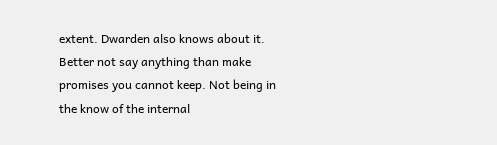extent. Dwarden also knows about it. Better not say anything than make promises you cannot keep. Not being in the know of the internal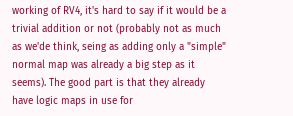working of RV4, it's hard to say if it would be a trivial addition or not (probably not as much as we'de think, seing as adding only a "simple" normal map was already a big step as it seems). The good part is that they already have logic maps in use for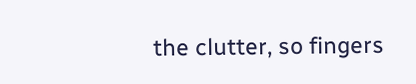the clutter, so fingers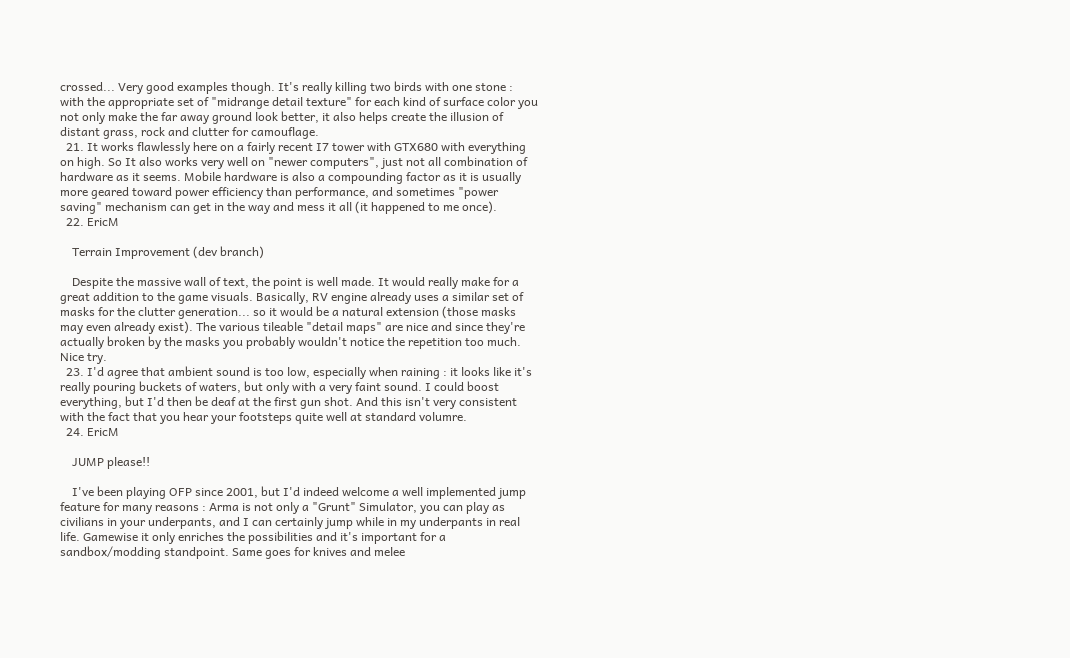crossed... Very good examples though. It's really killing two birds with one stone : with the appropriate set of "midrange detail texture" for each kind of surface color you not only make the far away ground look better, it also helps create the illusion of distant grass, rock and clutter for camouflage.
  21. It works flawlessly here on a fairly recent I7 tower with GTX680 with everything on high. So It also works very well on "newer computers", just not all combination of hardware as it seems. Mobile hardware is also a compounding factor as it is usually more geared toward power efficiency than performance, and sometimes "power saving" mechanism can get in the way and mess it all (it happened to me once).
  22. EricM

    Terrain Improvement (dev branch)

    Despite the massive wall of text, the point is well made. It would really make for a great addition to the game visuals. Basically, RV engine already uses a similar set of masks for the clutter generation... so it would be a natural extension (those masks may even already exist). The various tileable "detail maps" are nice and since they're actually broken by the masks you probably wouldn't notice the repetition too much. Nice try.
  23. I'd agree that ambient sound is too low, especially when raining : it looks like it's really pouring buckets of waters, but only with a very faint sound. I could boost everything, but I'd then be deaf at the first gun shot. And this isn't very consistent with the fact that you hear your footsteps quite well at standard volumre.
  24. EricM

    JUMP please!!

    I've been playing OFP since 2001, but I'd indeed welcome a well implemented jump feature for many reasons : Arma is not only a "Grunt" Simulator, you can play as civilians in your underpants, and I can certainly jump while in my underpants in real life. Gamewise it only enriches the possibilities and it's important for a sandbox/modding standpoint. Same goes for knives and melee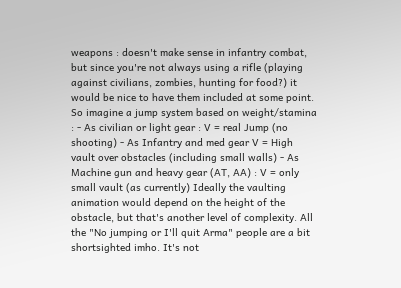weapons : doesn't make sense in infantry combat, but since you're not always using a rifle (playing against civilians, zombies, hunting for food?) it would be nice to have them included at some point. So imagine a jump system based on weight/stamina : - As civilian or light gear : V = real Jump (no shooting) - As Infantry and med gear V = High vault over obstacles (including small walls) - As Machine gun and heavy gear (AT, AA) : V = only small vault (as currently) Ideally the vaulting animation would depend on the height of the obstacle, but that's another level of complexity. All the "No jumping or I'll quit Arma" people are a bit shortsighted imho. It's not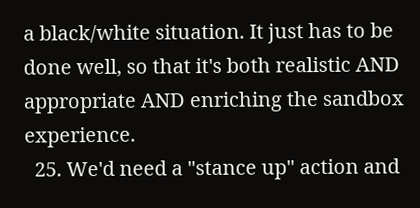a black/white situation. It just has to be done well, so that it's both realistic AND appropriate AND enriching the sandbox experience.
  25. We'd need a "stance up" action and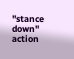"stance down" action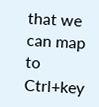that we can map to Ctrl+key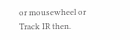or mousewheel or Track IR then.